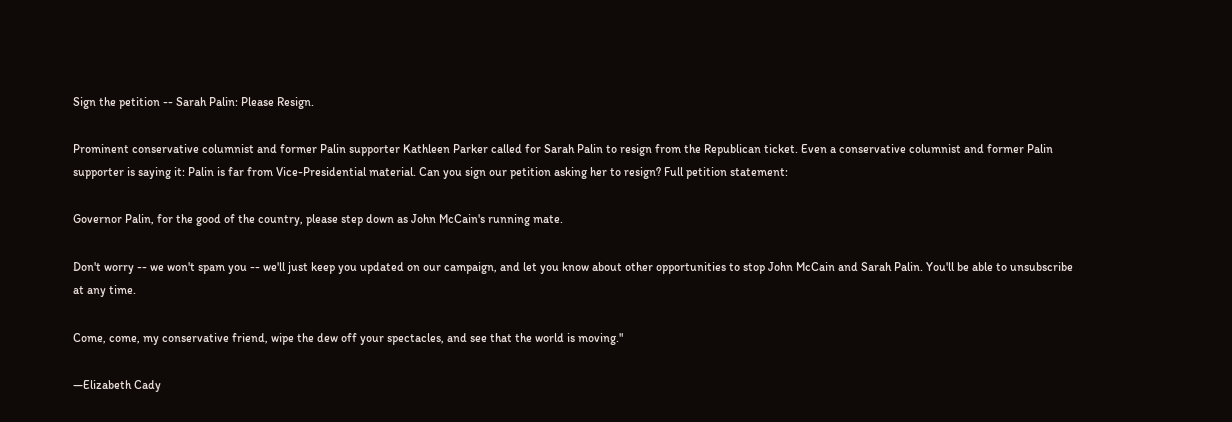Sign the petition -- Sarah Palin: Please Resign.

Prominent conservative columnist and former Palin supporter Kathleen Parker called for Sarah Palin to resign from the Republican ticket. Even a conservative columnist and former Palin supporter is saying it: Palin is far from Vice-Presidential material. Can you sign our petition asking her to resign? Full petition statement:

Governor Palin, for the good of the country, please step down as John McCain's running mate.

Don't worry -- we won't spam you -- we'll just keep you updated on our campaign, and let you know about other opportunities to stop John McCain and Sarah Palin. You'll be able to unsubscribe at any time.

Come, come, my conservative friend, wipe the dew off your spectacles, and see that the world is moving."

—Elizabeth Cady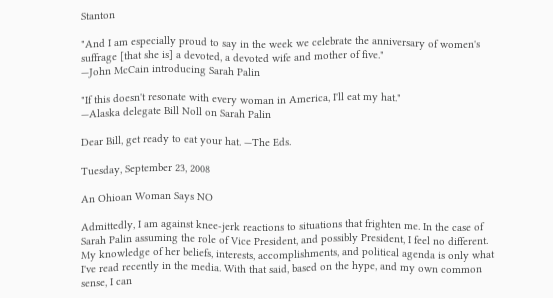Stanton

"And I am especially proud to say in the week we celebrate the anniversary of women's suffrage [that she is] a devoted, a devoted wife and mother of five."
—John McCain introducing Sarah Palin

"If this doesn't resonate with every woman in America, I'll eat my hat."
—Alaska delegate Bill Noll on Sarah Palin

Dear Bill, get ready to eat your hat. —The Eds.

Tuesday, September 23, 2008

An Ohioan Woman Says NO

Admittedly, I am against knee-jerk reactions to situations that frighten me. In the case of Sarah Palin assuming the role of Vice President, and possibly President, I feel no different. My knowledge of her beliefs, interests, accomplishments, and political agenda is only what I've read recently in the media. With that said, based on the hype, and my own common sense, I can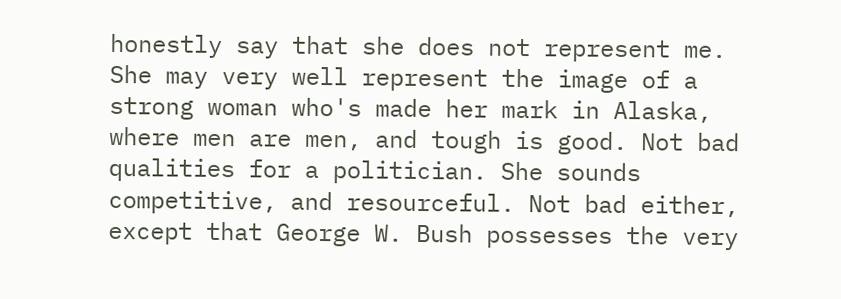honestly say that she does not represent me. She may very well represent the image of a strong woman who's made her mark in Alaska, where men are men, and tough is good. Not bad qualities for a politician. She sounds competitive, and resourceful. Not bad either, except that George W. Bush possesses the very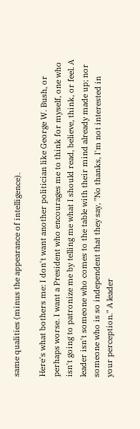same qualities (minus the appearance of intelligence).

Here's what bothers me: I don't want another politician like George W. Bush, or perhaps worse. I want a President who encourages me to think for myself, one who isn't going to patronize me by telling me what I should read, believe, think, or feel. A leader isn't someone who comes to the table with their mind already made up; nor someone who is so independent that they say, "No thanks, I'm not interested in your perception." A leader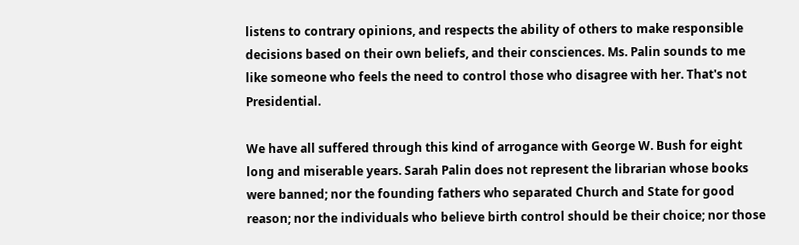listens to contrary opinions, and respects the ability of others to make responsible decisions based on their own beliefs, and their consciences. Ms. Palin sounds to me like someone who feels the need to control those who disagree with her. That's not Presidential.

We have all suffered through this kind of arrogance with George W. Bush for eight long and miserable years. Sarah Palin does not represent the librarian whose books were banned; nor the founding fathers who separated Church and State for good reason; nor the individuals who believe birth control should be their choice; nor those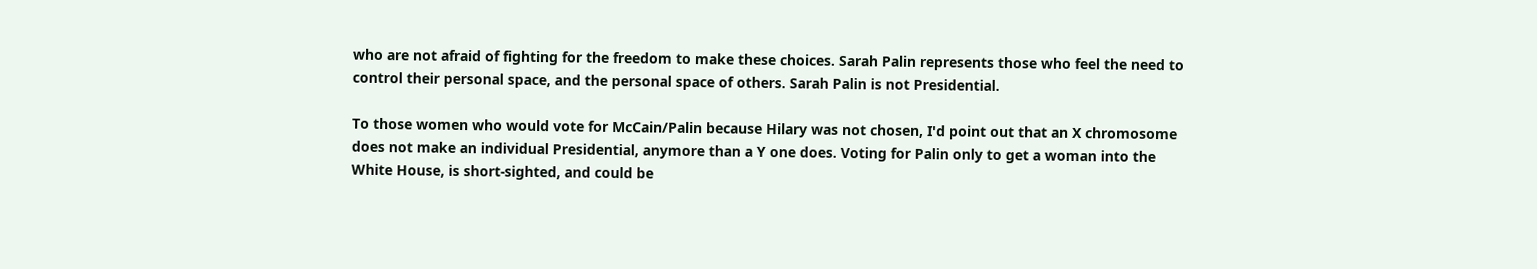who are not afraid of fighting for the freedom to make these choices. Sarah Palin represents those who feel the need to control their personal space, and the personal space of others. Sarah Palin is not Presidential.

To those women who would vote for McCain/Palin because Hilary was not chosen, I'd point out that an X chromosome does not make an individual Presidential, anymore than a Y one does. Voting for Palin only to get a woman into the White House, is short-sighted, and could be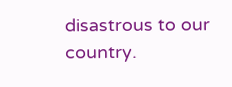disastrous to our country.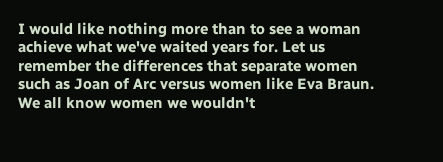I would like nothing more than to see a woman achieve what we've waited years for. Let us remember the differences that separate women such as Joan of Arc versus women like Eva Braun. We all know women we wouldn't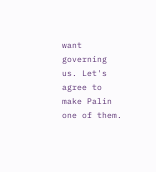want governing us. Let's agree to make Palin one of them.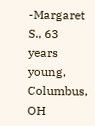-Margaret S., 63 years young, Columbus, OH